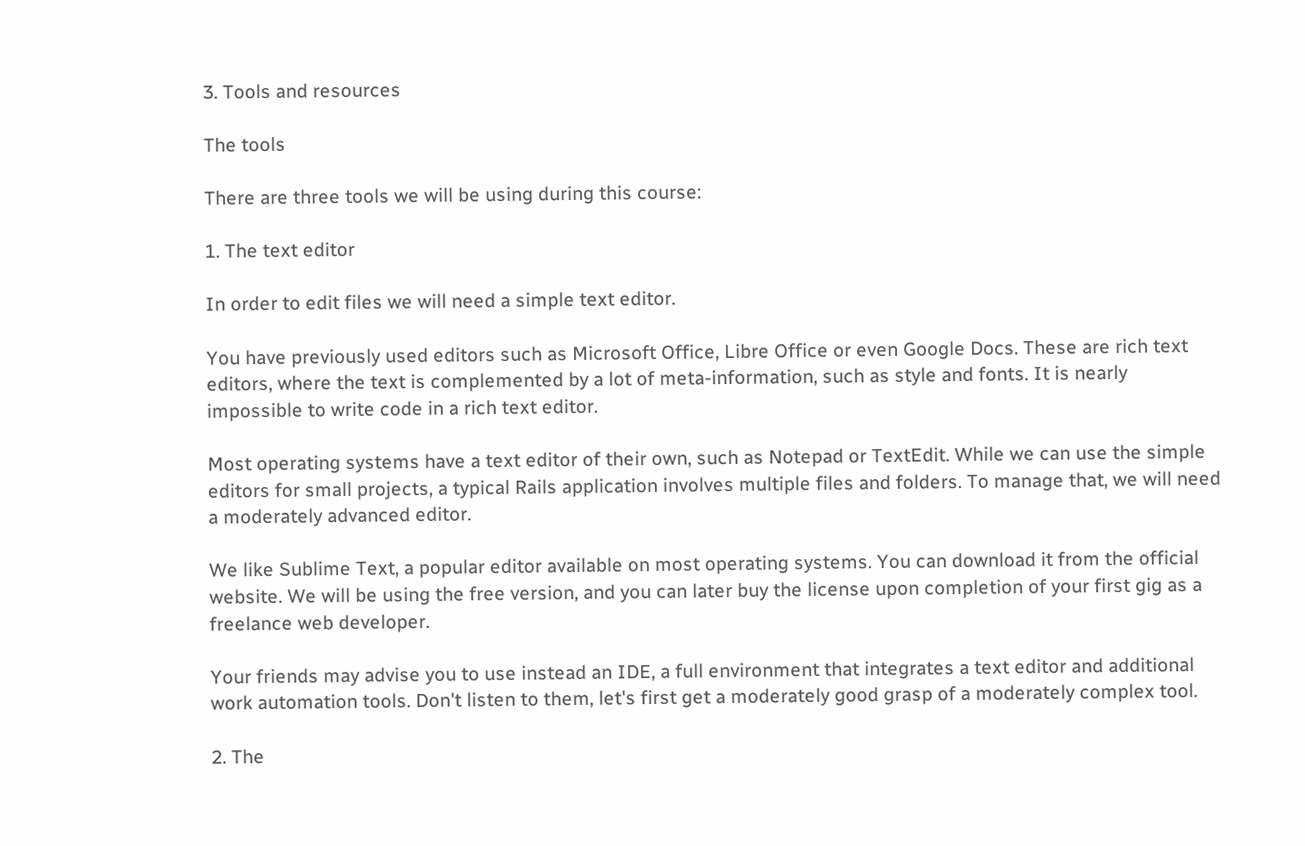3. Tools and resources

The tools

There are three tools we will be using during this course:

1. The text editor

In order to edit files we will need a simple text editor.

You have previously used editors such as Microsoft Office, Libre Office or even Google Docs. These are rich text editors, where the text is complemented by a lot of meta-information, such as style and fonts. It is nearly impossible to write code in a rich text editor.

Most operating systems have a text editor of their own, such as Notepad or TextEdit. While we can use the simple editors for small projects, a typical Rails application involves multiple files and folders. To manage that, we will need a moderately advanced editor.

We like Sublime Text, a popular editor available on most operating systems. You can download it from the official website. We will be using the free version, and you can later buy the license upon completion of your first gig as a freelance web developer.

Your friends may advise you to use instead an IDE, a full environment that integrates a text editor and additional work automation tools. Don't listen to them, let's first get a moderately good grasp of a moderately complex tool.

2. The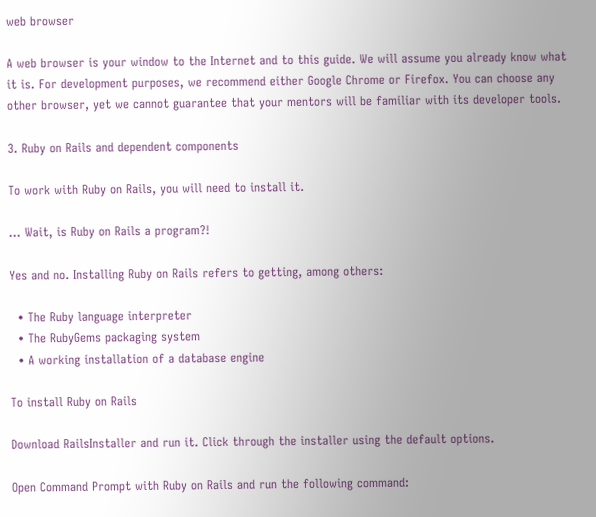web browser

A web browser is your window to the Internet and to this guide. We will assume you already know what it is. For development purposes, we recommend either Google Chrome or Firefox. You can choose any other browser, yet we cannot guarantee that your mentors will be familiar with its developer tools.

3. Ruby on Rails and dependent components

To work with Ruby on Rails, you will need to install it.

... Wait, is Ruby on Rails a program?!

Yes and no. Installing Ruby on Rails refers to getting, among others:

  • The Ruby language interpreter
  • The RubyGems packaging system
  • A working installation of a database engine

To install Ruby on Rails

Download RailsInstaller and run it. Click through the installer using the default options.

Open Command Prompt with Ruby on Rails and run the following command: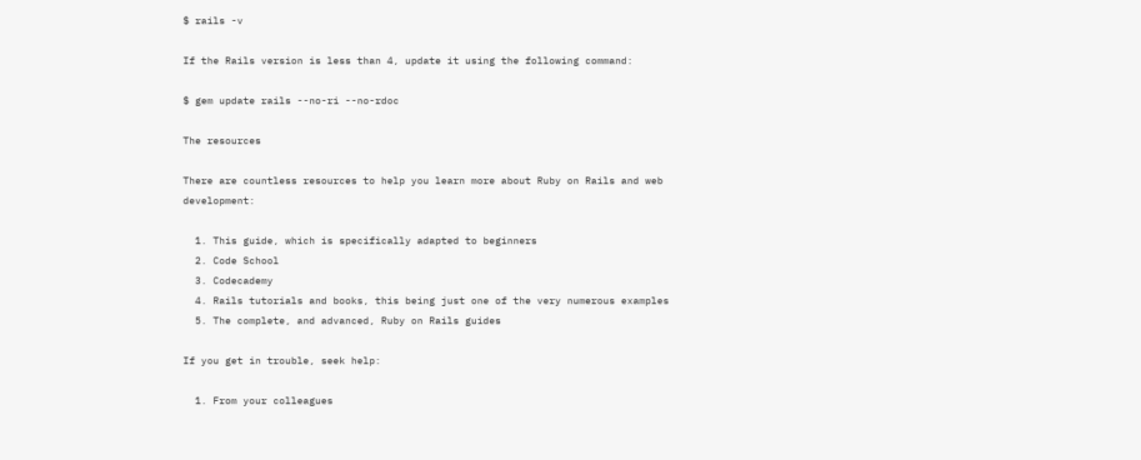$ rails -v

If the Rails version is less than 4, update it using the following command:

$ gem update rails --no-ri --no-rdoc

The resources

There are countless resources to help you learn more about Ruby on Rails and web development:

  1. This guide, which is specifically adapted to beginners
  2. Code School
  3. Codecademy
  4. Rails tutorials and books, this being just one of the very numerous examples
  5. The complete, and advanced, Ruby on Rails guides

If you get in trouble, seek help:

  1. From your colleagues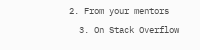2. From your mentors
  3. On Stack Overflow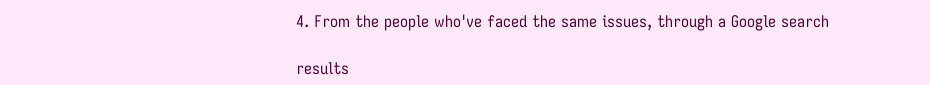4. From the people who've faced the same issues, through a Google search

results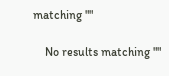matching ""

    No results matching ""